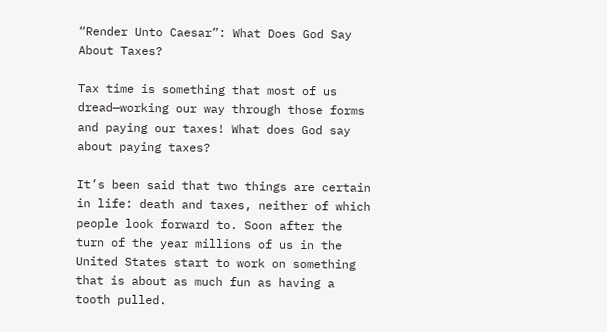“Render Unto Caesar”: What Does God Say About Taxes?

Tax time is something that most of us dread—working our way through those forms and paying our taxes! What does God say about paying taxes?

It’s been said that two things are certain in life: death and taxes, neither of which people look forward to. Soon after the turn of the year millions of us in the United States start to work on something that is about as much fun as having a tooth pulled.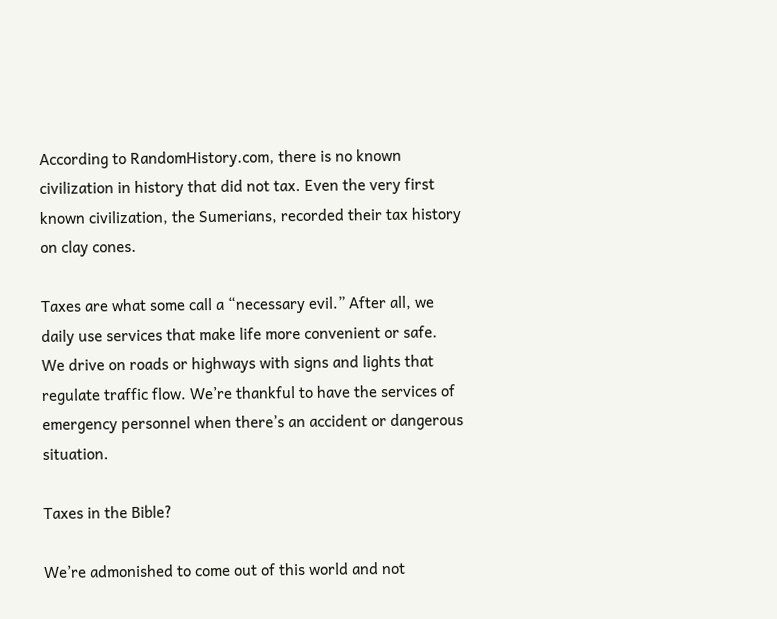According to RandomHistory.com, there is no known civilization in history that did not tax. Even the very first known civilization, the Sumerians, recorded their tax history on clay cones.

Taxes are what some call a “necessary evil.” After all, we daily use services that make life more convenient or safe. We drive on roads or highways with signs and lights that regulate traffic flow. We’re thankful to have the services of emergency personnel when there’s an accident or dangerous situation.

Taxes in the Bible?

We’re admonished to come out of this world and not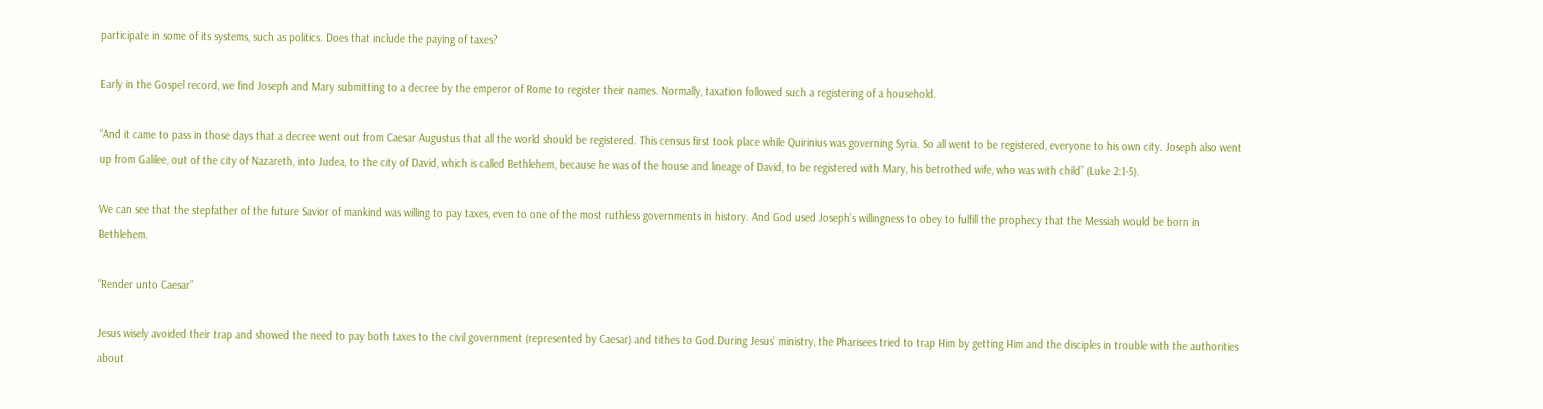participate in some of its systems, such as politics. Does that include the paying of taxes?

Early in the Gospel record, we find Joseph and Mary submitting to a decree by the emperor of Rome to register their names. Normally, taxation followed such a registering of a household.

“And it came to pass in those days that a decree went out from Caesar Augustus that all the world should be registered. This census first took place while Quirinius was governing Syria. So all went to be registered, everyone to his own city. Joseph also went up from Galilee, out of the city of Nazareth, into Judea, to the city of David, which is called Bethlehem, because he was of the house and lineage of David, to be registered with Mary, his betrothed wife, who was with child” (Luke 2:1-5).

We can see that the stepfather of the future Savior of mankind was willing to pay taxes, even to one of the most ruthless governments in history. And God used Joseph’s willingness to obey to fulfill the prophecy that the Messiah would be born in Bethlehem.

“Render unto Caesar”

Jesus wisely avoided their trap and showed the need to pay both taxes to the civil government (represented by Caesar) and tithes to God.During Jesus’ ministry, the Pharisees tried to trap Him by getting Him and the disciples in trouble with the authorities about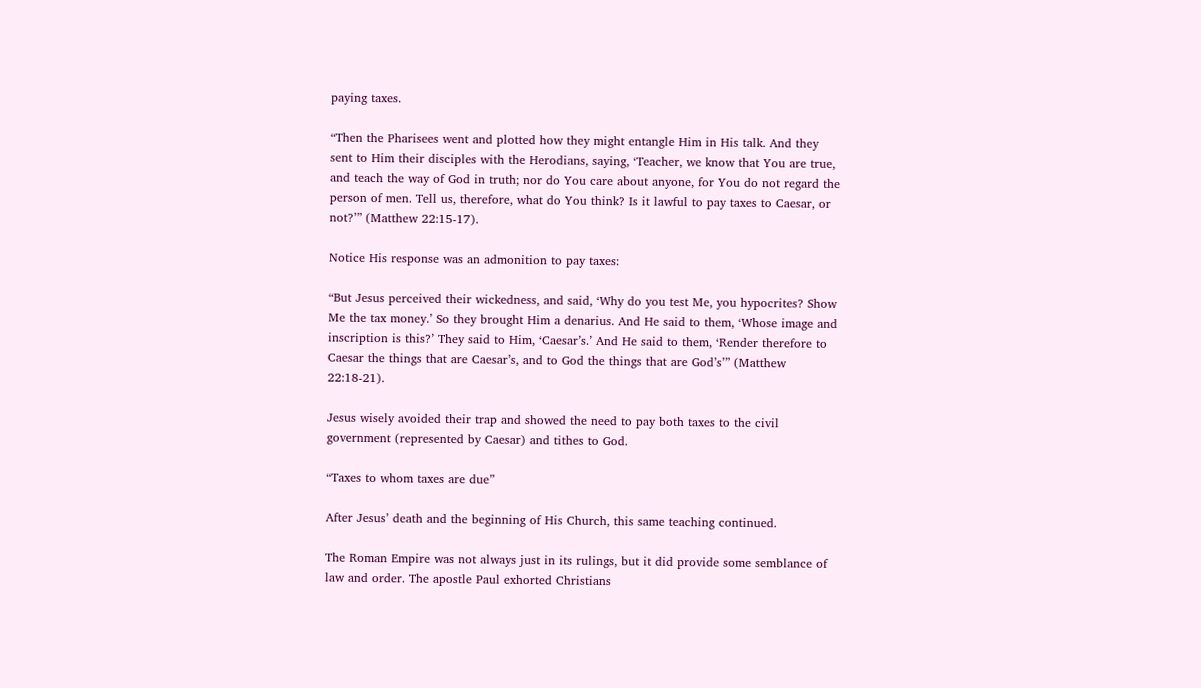paying taxes.

“Then the Pharisees went and plotted how they might entangle Him in His talk. And they sent to Him their disciples with the Herodians, saying, ‘Teacher, we know that You are true, and teach the way of God in truth; nor do You care about anyone, for You do not regard the person of men. Tell us, therefore, what do You think? Is it lawful to pay taxes to Caesar, or not?’” (Matthew 22:15-17).

Notice His response was an admonition to pay taxes:

“But Jesus perceived their wickedness, and said, ‘Why do you test Me, you hypocrites? Show Me the tax money.’ So they brought Him a denarius. And He said to them, ‘Whose image and inscription is this?’ They said to Him, ‘Caesar’s.’ And He said to them, ‘Render therefore to Caesar the things that are Caesar’s, and to God the things that are God’s’” (Matthew 22:18-21).

Jesus wisely avoided their trap and showed the need to pay both taxes to the civil government (represented by Caesar) and tithes to God.

“Taxes to whom taxes are due”

After Jesus’ death and the beginning of His Church, this same teaching continued.

The Roman Empire was not always just in its rulings, but it did provide some semblance of law and order. The apostle Paul exhorted Christians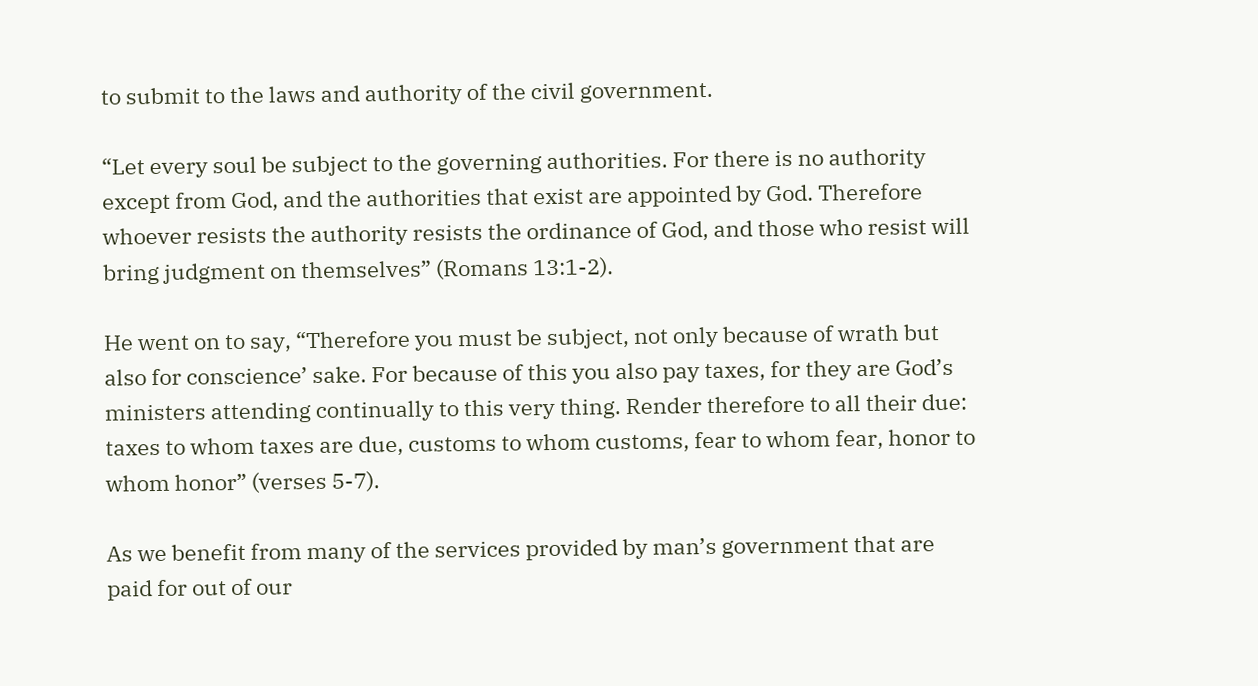to submit to the laws and authority of the civil government.

“Let every soul be subject to the governing authorities. For there is no authority except from God, and the authorities that exist are appointed by God. Therefore whoever resists the authority resists the ordinance of God, and those who resist will bring judgment on themselves” (Romans 13:1-2).

He went on to say, “Therefore you must be subject, not only because of wrath but also for conscience’ sake. For because of this you also pay taxes, for they are God’s ministers attending continually to this very thing. Render therefore to all their due: taxes to whom taxes are due, customs to whom customs, fear to whom fear, honor to whom honor” (verses 5-7).

As we benefit from many of the services provided by man’s government that are paid for out of our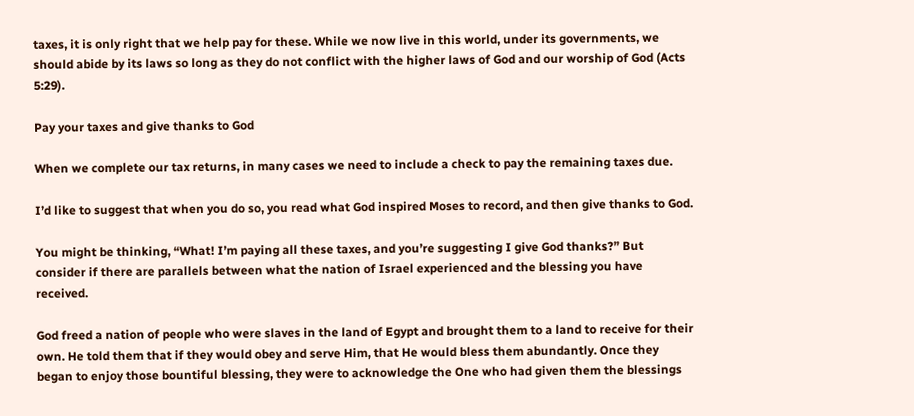taxes, it is only right that we help pay for these. While we now live in this world, under its governments, we should abide by its laws so long as they do not conflict with the higher laws of God and our worship of God (Acts 5:29).

Pay your taxes and give thanks to God

When we complete our tax returns, in many cases we need to include a check to pay the remaining taxes due.

I’d like to suggest that when you do so, you read what God inspired Moses to record, and then give thanks to God.

You might be thinking, “What! I’m paying all these taxes, and you’re suggesting I give God thanks?” But consider if there are parallels between what the nation of Israel experienced and the blessing you have received.

God freed a nation of people who were slaves in the land of Egypt and brought them to a land to receive for their own. He told them that if they would obey and serve Him, that He would bless them abundantly. Once they began to enjoy those bountiful blessing, they were to acknowledge the One who had given them the blessings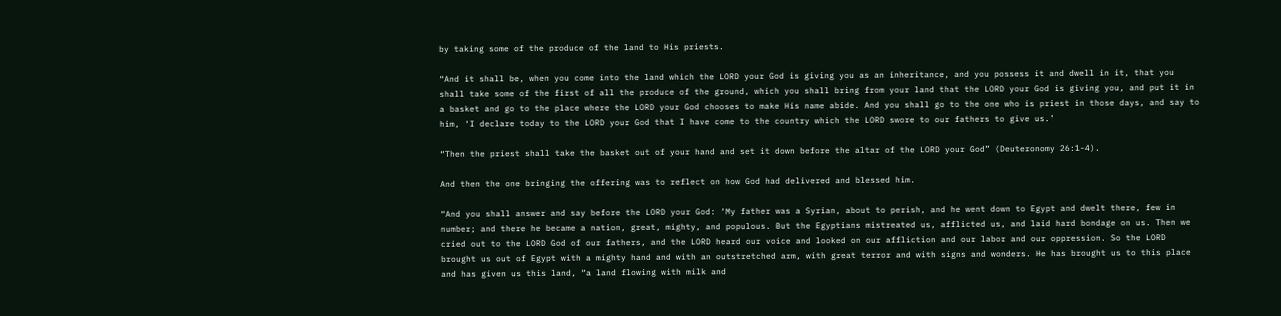by taking some of the produce of the land to His priests.

“And it shall be, when you come into the land which the LORD your God is giving you as an inheritance, and you possess it and dwell in it, that you shall take some of the first of all the produce of the ground, which you shall bring from your land that the LORD your God is giving you, and put it in a basket and go to the place where the LORD your God chooses to make His name abide. And you shall go to the one who is priest in those days, and say to him, ‘I declare today to the LORD your God that I have come to the country which the LORD swore to our fathers to give us.’

“Then the priest shall take the basket out of your hand and set it down before the altar of the LORD your God” (Deuteronomy 26:1-4).

And then the one bringing the offering was to reflect on how God had delivered and blessed him.

“And you shall answer and say before the LORD your God: ‘My father was a Syrian, about to perish, and he went down to Egypt and dwelt there, few in number; and there he became a nation, great, mighty, and populous. But the Egyptians mistreated us, afflicted us, and laid hard bondage on us. Then we cried out to the LORD God of our fathers, and the LORD heard our voice and looked on our affliction and our labor and our oppression. So the LORD brought us out of Egypt with a mighty hand and with an outstretched arm, with great terror and with signs and wonders. He has brought us to this place and has given us this land, “a land flowing with milk and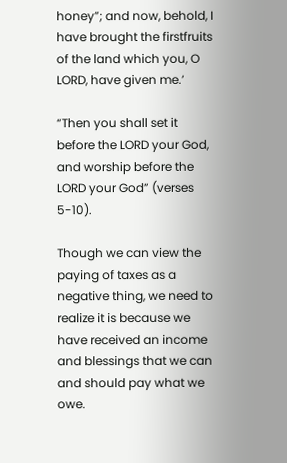honey”; and now, behold, I have brought the firstfruits of the land which you, O LORD, have given me.’

“Then you shall set it before the LORD your God, and worship before the LORD your God” (verses 5-10).

Though we can view the paying of taxes as a negative thing, we need to realize it is because we have received an income and blessings that we can and should pay what we owe.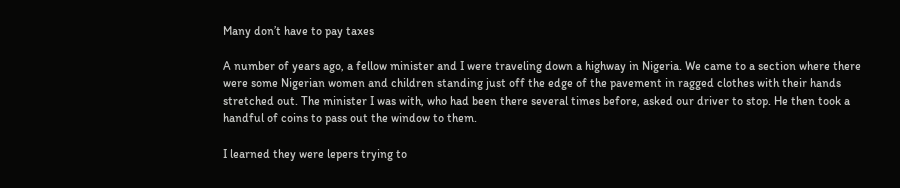Many don’t have to pay taxes

A number of years ago, a fellow minister and I were traveling down a highway in Nigeria. We came to a section where there were some Nigerian women and children standing just off the edge of the pavement in ragged clothes with their hands stretched out. The minister I was with, who had been there several times before, asked our driver to stop. He then took a handful of coins to pass out the window to them.

I learned they were lepers trying to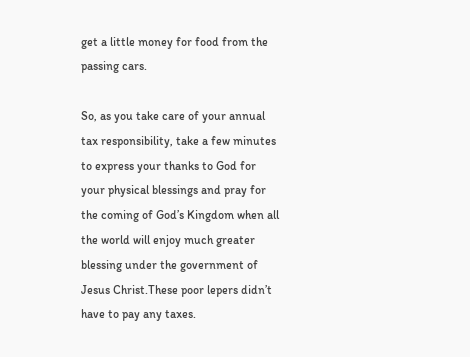get a little money for food from the passing cars.

So, as you take care of your annual tax responsibility, take a few minutes to express your thanks to God for your physical blessings and pray for the coming of God’s Kingdom when all the world will enjoy much greater blessing under the government of Jesus Christ.These poor lepers didn’t have to pay any taxes.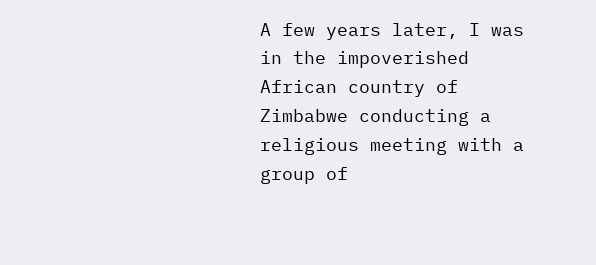A few years later, I was in the impoverished African country of Zimbabwe conducting a religious meeting with a group of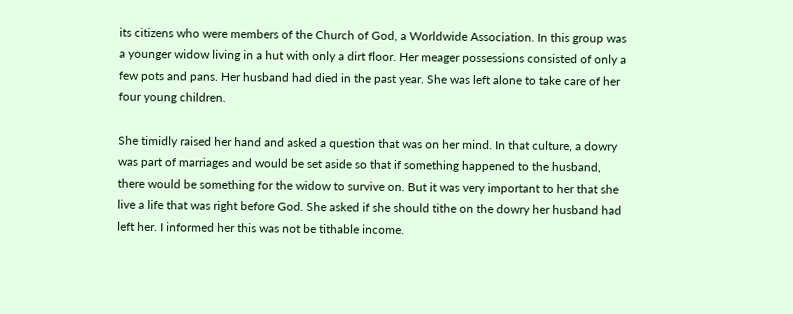its citizens who were members of the Church of God, a Worldwide Association. In this group was a younger widow living in a hut with only a dirt floor. Her meager possessions consisted of only a few pots and pans. Her husband had died in the past year. She was left alone to take care of her four young children.

She timidly raised her hand and asked a question that was on her mind. In that culture, a dowry was part of marriages and would be set aside so that if something happened to the husband, there would be something for the widow to survive on. But it was very important to her that she live a life that was right before God. She asked if she should tithe on the dowry her husband had left her. I informed her this was not be tithable income.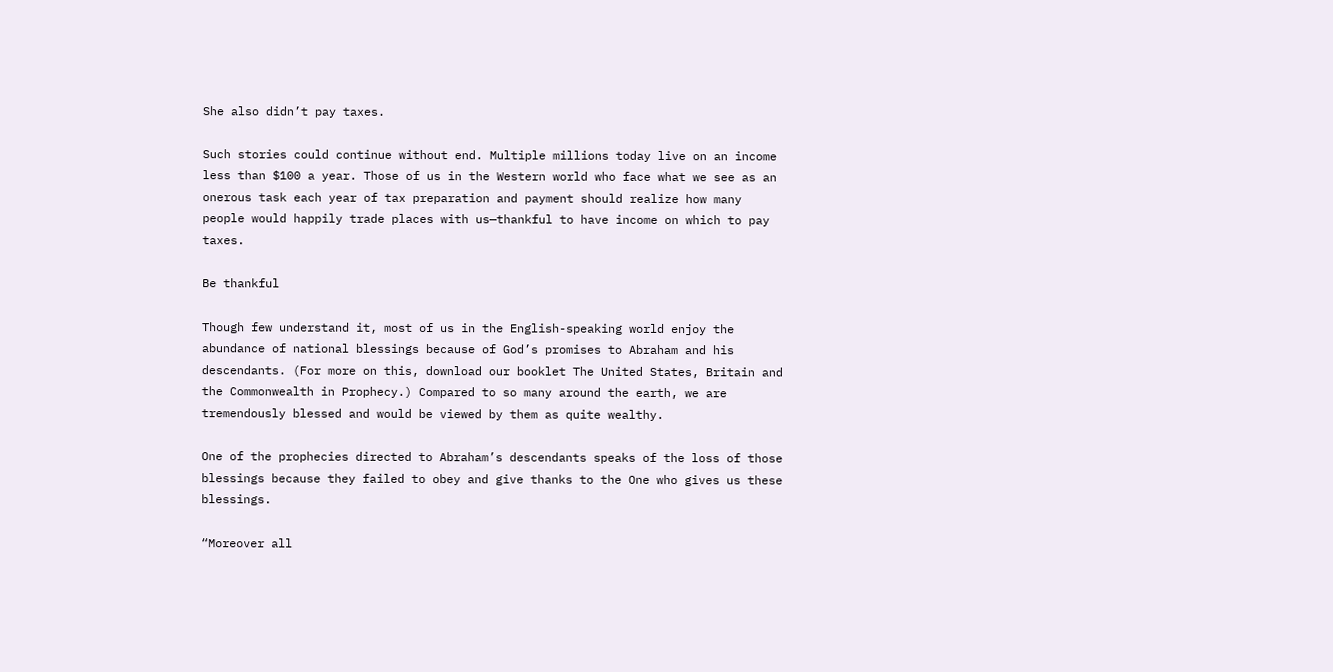She also didn’t pay taxes.

Such stories could continue without end. Multiple millions today live on an income less than $100 a year. Those of us in the Western world who face what we see as an onerous task each year of tax preparation and payment should realize how many people would happily trade places with us—thankful to have income on which to pay taxes.

Be thankful

Though few understand it, most of us in the English-speaking world enjoy the abundance of national blessings because of God’s promises to Abraham and his descendants. (For more on this, download our booklet The United States, Britain and the Commonwealth in Prophecy.) Compared to so many around the earth, we are tremendously blessed and would be viewed by them as quite wealthy.

One of the prophecies directed to Abraham’s descendants speaks of the loss of those blessings because they failed to obey and give thanks to the One who gives us these blessings.

“Moreover all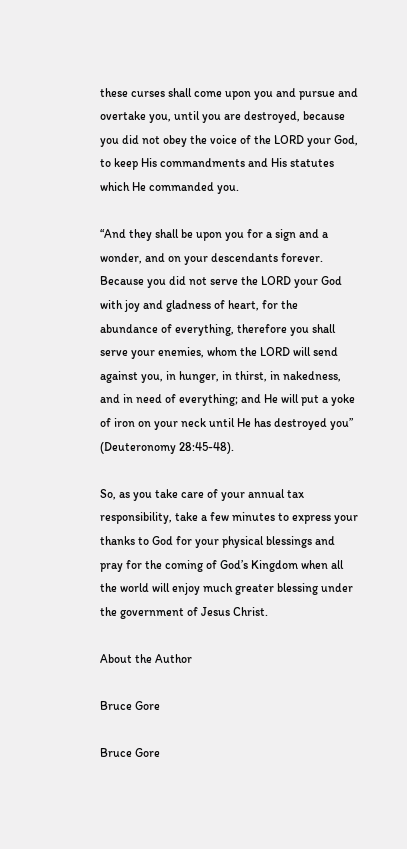these curses shall come upon you and pursue and overtake you, until you are destroyed, because you did not obey the voice of the LORD your God, to keep His commandments and His statutes which He commanded you.

“And they shall be upon you for a sign and a wonder, and on your descendants forever. Because you did not serve the LORD your God with joy and gladness of heart, for the abundance of everything, therefore you shall serve your enemies, whom the LORD will send against you, in hunger, in thirst, in nakedness, and in need of everything; and He will put a yoke of iron on your neck until He has destroyed you” (Deuteronomy 28:45-48).

So, as you take care of your annual tax responsibility, take a few minutes to express your thanks to God for your physical blessings and pray for the coming of God’s Kingdom when all the world will enjoy much greater blessing under the government of Jesus Christ.

About the Author

Bruce Gore

Bruce Gore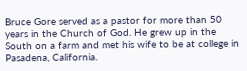Bruce Gore served as a pastor for more than 50 years in the Church of God. He grew up in the South on a farm and met his wife to be at college in Pasadena, California.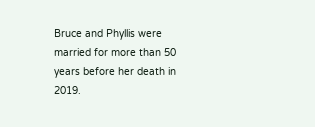Bruce and Phyllis were married for more than 50 years before her death in 2019.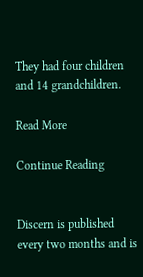They had four children and 14 grandchildren.

Read More

Continue Reading


Discern is published every two months and is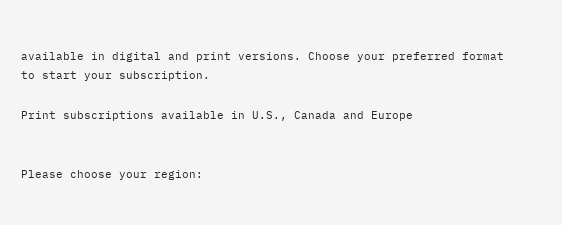available in digital and print versions. Choose your preferred format to start your subscription.

Print subscriptions available in U.S., Canada and Europe


Please choose your region: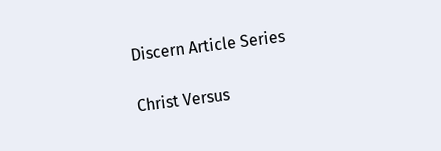Discern Article Series

Christ Versus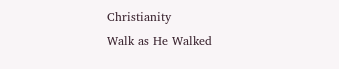Christianity
Walk as He Walked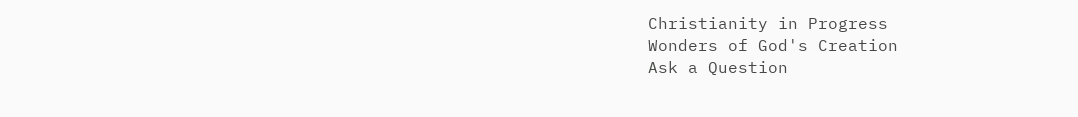Christianity in Progress
Wonders of God's Creation
Ask a Question